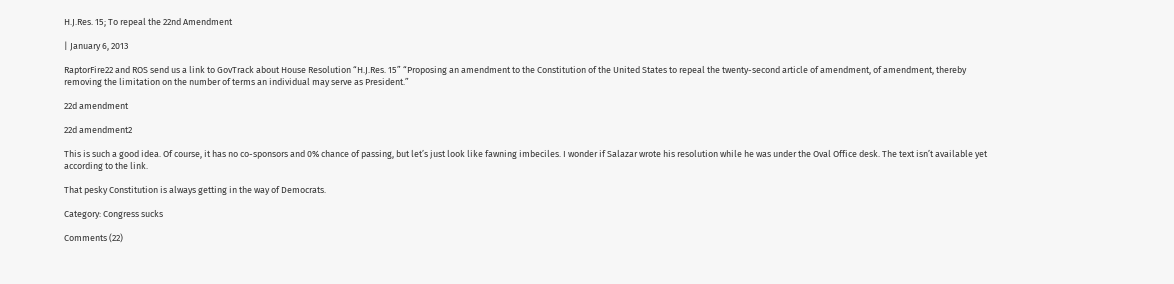H.J.Res. 15; To repeal the 22nd Amendment

| January 6, 2013

RaptorFire22 and ROS send us a link to GovTrack about House Resolution “H.J.Res. 15” “Proposing an amendment to the Constitution of the United States to repeal the twenty-second article of amendment, of amendment, thereby removing the limitation on the number of terms an individual may serve as President.”

22d amendment

22d amendment2

This is such a good idea. Of course, it has no co-sponsors and 0% chance of passing, but let’s just look like fawning imbeciles. I wonder if Salazar wrote his resolution while he was under the Oval Office desk. The text isn’t available yet according to the link.

That pesky Constitution is always getting in the way of Democrats.

Category: Congress sucks

Comments (22)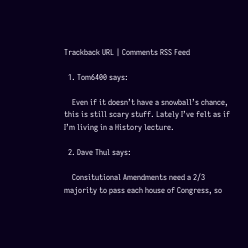Trackback URL | Comments RSS Feed

  1. Tom6400 says:

    Even if it doesn’t have a snowball’s chance, this is still scary stuff. Lately I’ve felt as if I’m living in a History lecture.

  2. Dave Thul says:

    Consitutional Amendments need a 2/3 majority to pass each house of Congress, so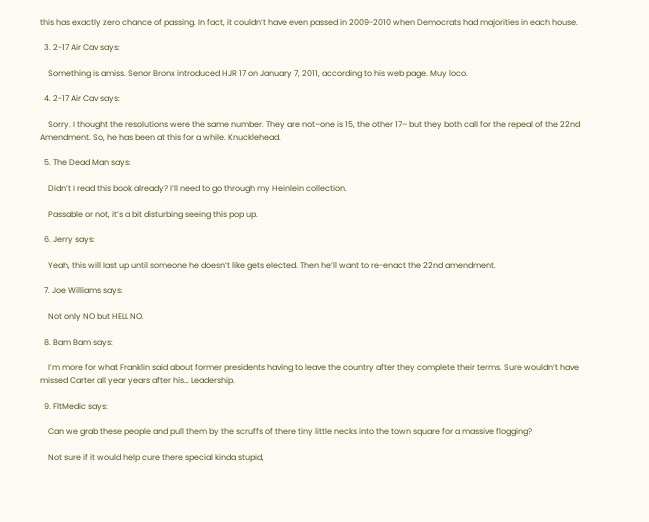this has exactly zero chance of passing. In fact, it couldn’t have even passed in 2009-2010 when Democrats had majorities in each house.

  3. 2-17 Air Cav says:

    Something is amiss. Senor Bronx introduced HJR 17 on January 7, 2011, according to his web page. Muy loco.

  4. 2-17 Air Cav says:

    Sorry. I thought the resolutions were the same number. They are not–one is 15, the other 17– but they both call for the repeal of the 22nd Amendment. So, he has been at this for a while. Knucklehead.

  5. The Dead Man says:

    Didn’t I read this book already? I’ll need to go through my Heinlein collection.

    Passable or not, it’s a bit disturbing seeing this pop up.

  6. Jerry says:

    Yeah, this will last up until someone he doesn’t like gets elected. Then he’ll want to re-enact the 22nd amendment.

  7. Joe Williams says:

    Not only NO but HELL NO.

  8. Bam Bam says:

    I’m more for what Franklin said about former presidents having to leave the country after they complete their terms. Sure wouldn’t have missed Carter all year years after his… Leadership.

  9. FltMedic says:

    Can we grab these people and pull them by the scruffs of there tiny little necks into the town square for a massive flogging?

    Not sure if it would help cure there special kinda stupid,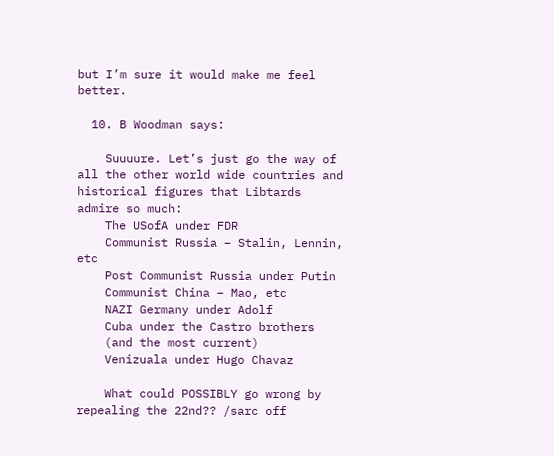but I’m sure it would make me feel better.

  10. B Woodman says:

    Suuuure. Let’s just go the way of all the other world wide countries and historical figures that Libtards admire so much:
    The USofA under FDR
    Communist Russia – Stalin, Lennin, etc
    Post Communist Russia under Putin
    Communist China – Mao, etc
    NAZI Germany under Adolf
    Cuba under the Castro brothers
    (and the most current)
    Venizuala under Hugo Chavaz

    What could POSSIBLY go wrong by repealing the 22nd?? /sarc off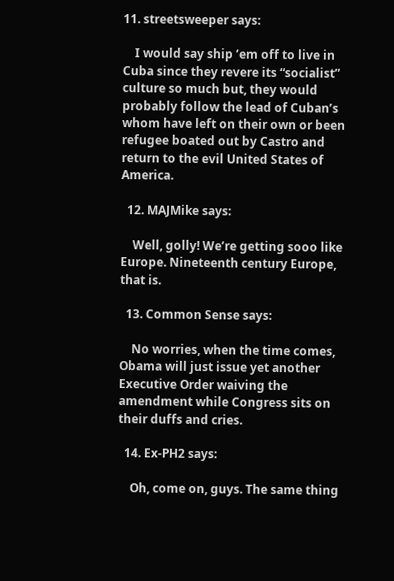11. streetsweeper says:

    I would say ship ’em off to live in Cuba since they revere its “socialist” culture so much but, they would probably follow the lead of Cuban’s whom have left on their own or been refugee boated out by Castro and return to the evil United States of America.

  12. MAJMike says:

    Well, golly! We’re getting sooo like Europe. Nineteenth century Europe, that is.

  13. Common Sense says:

    No worries, when the time comes, Obama will just issue yet another Executive Order waiving the amendment while Congress sits on their duffs and cries.

  14. Ex-PH2 says:

    Oh, come on, guys. The same thing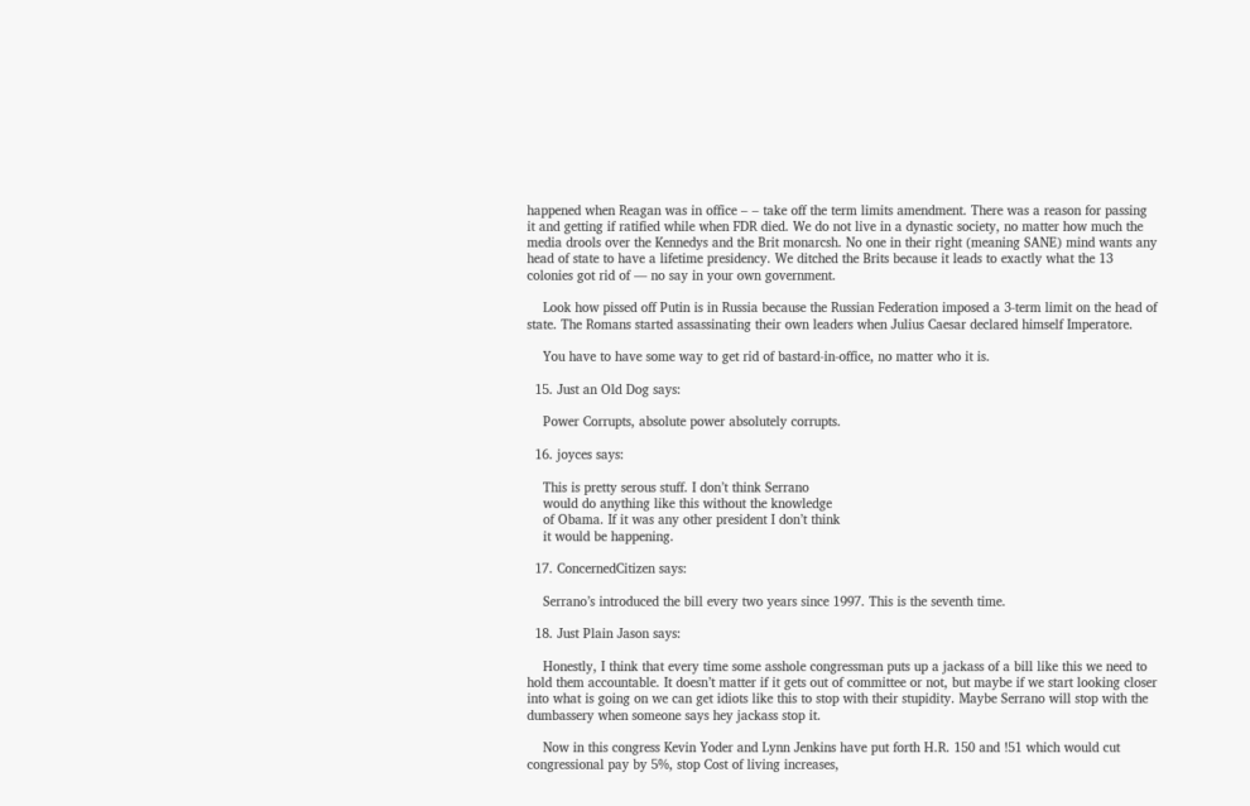happened when Reagan was in office – – take off the term limits amendment. There was a reason for passing it and getting if ratified while when FDR died. We do not live in a dynastic society, no matter how much the media drools over the Kennedys and the Brit monarcsh. No one in their right (meaning SANE) mind wants any head of state to have a lifetime presidency. We ditched the Brits because it leads to exactly what the 13 colonies got rid of — no say in your own government.

    Look how pissed off Putin is in Russia because the Russian Federation imposed a 3-term limit on the head of state. The Romans started assassinating their own leaders when Julius Caesar declared himself Imperatore.

    You have to have some way to get rid of bastard-in-office, no matter who it is.

  15. Just an Old Dog says:

    Power Corrupts, absolute power absolutely corrupts.

  16. joyces says:

    This is pretty serous stuff. I don’t think Serrano
    would do anything like this without the knowledge
    of Obama. If it was any other president I don’t think
    it would be happening.

  17. ConcernedCitizen says:

    Serrano’s introduced the bill every two years since 1997. This is the seventh time.

  18. Just Plain Jason says:

    Honestly, I think that every time some asshole congressman puts up a jackass of a bill like this we need to hold them accountable. It doesn’t matter if it gets out of committee or not, but maybe if we start looking closer into what is going on we can get idiots like this to stop with their stupidity. Maybe Serrano will stop with the dumbassery when someone says hey jackass stop it.

    Now in this congress Kevin Yoder and Lynn Jenkins have put forth H.R. 150 and !51 which would cut congressional pay by 5%, stop Cost of living increases,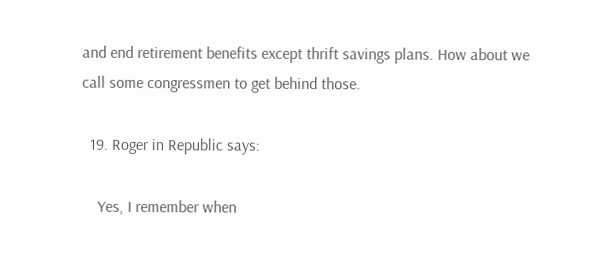and end retirement benefits except thrift savings plans. How about we call some congressmen to get behind those.

  19. Roger in Republic says:

    Yes, I remember when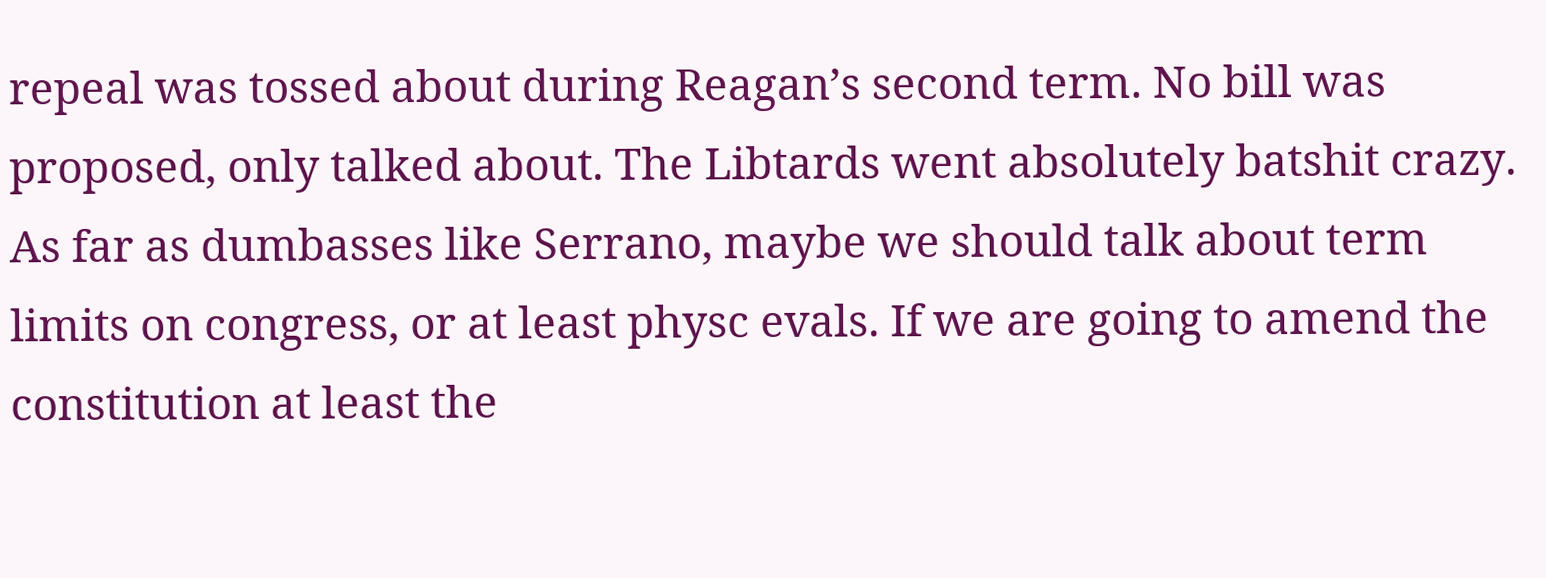repeal was tossed about during Reagan’s second term. No bill was proposed, only talked about. The Libtards went absolutely batshit crazy. As far as dumbasses like Serrano, maybe we should talk about term limits on congress, or at least physc evals. If we are going to amend the constitution at least the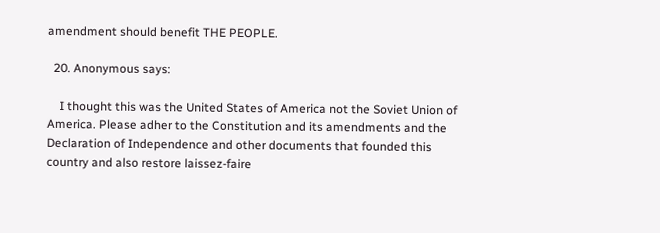amendment should benefit THE PEOPLE.

  20. Anonymous says:

    I thought this was the United States of America not the Soviet Union of America. Please adher to the Constitution and its amendments and the Declaration of Independence and other documents that founded this country and also restore laissez-faire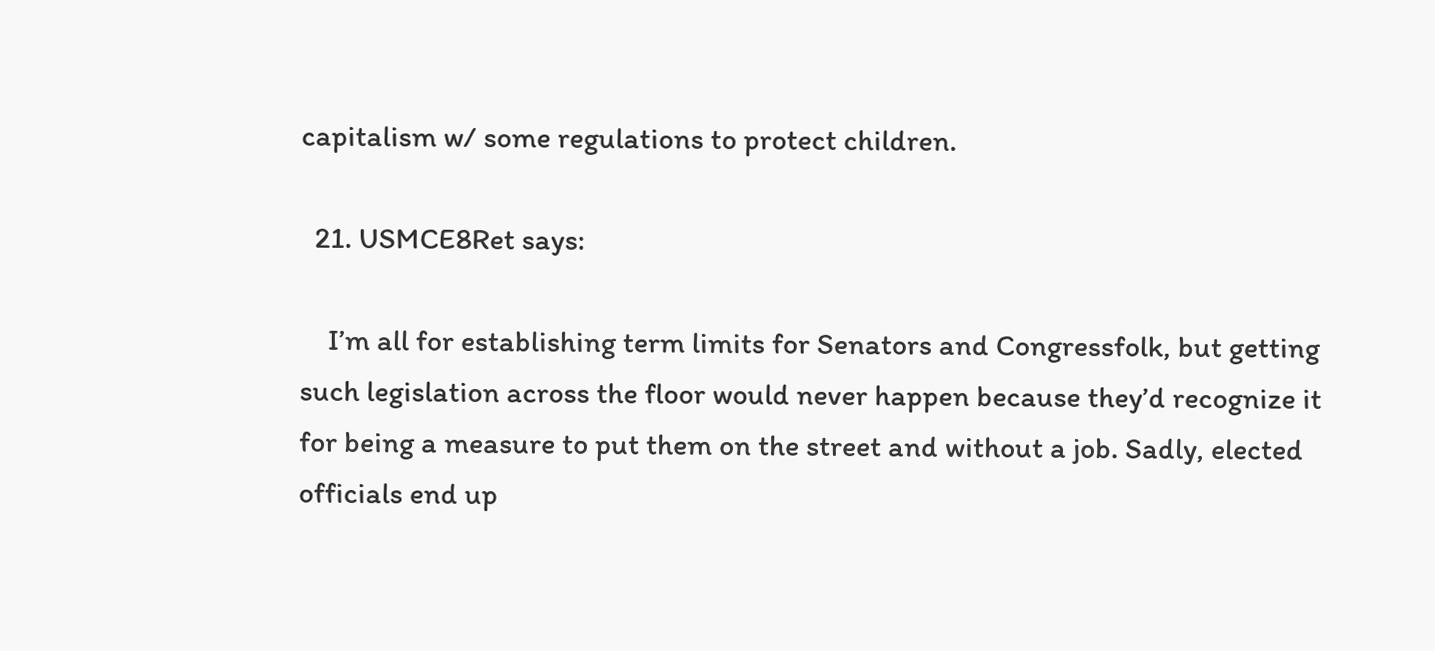capitalism w/ some regulations to protect children.

  21. USMCE8Ret says:

    I’m all for establishing term limits for Senators and Congressfolk, but getting such legislation across the floor would never happen because they’d recognize it for being a measure to put them on the street and without a job. Sadly, elected officials end up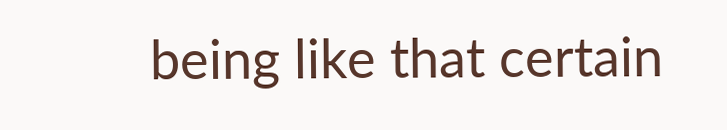being like that certain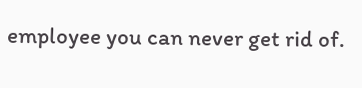employee you can never get rid of.